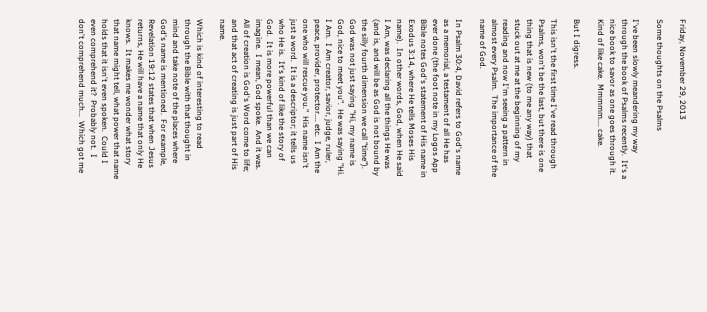Friday, November 29, 2013

Some thoughts on the Psalms

I've been slowly meandering my way through the book of Psalms recently.  It's a nice book to savor as one goes through it.  Kind of like cake.  Mmmmm.... cake.

But I digress.

This isn't the first time I've read through Psalms, won't be the last, but there is one thing that is new (to me any way) that stuck out at me at the beginning of my reading and now I'm seeing a pattern in almost every Psalm.  The importance of the name of God.

In Psalm 30:4, David refers to God's name as a memorial, a testament of all He has ever done (the foot note in my Logos App Bible notes God's statement of His name in Exodus 3:14, where He tells Moses His name).  In other words, God, when He said I Am, was declaring all the things He was (and is, and will be as God is not bound by the silly fourth dimension we call "time").  God was not just saying "Hi, my name is God, nice to meet you".  He was saying "Hi.  I Am.  I Am creator, savior, judge, ruler, peace, provider, protector.... etc.  I Am the one who will rescue you."  His name isn't just a word.  It is a descriptor; it tells us who He is.  It's kind of like the story of God.  It is more powerful than we can imagine.  I mean, God spoke.  And it was.  All of creation is God's Word come to life; and that act of creating is just part of His name.

Which is kind of interesting to read through the Bible with that thought in mind and take note of the places where God's name is mentioned.  For example, Revelation 19:12 states that when Jesus returns, He will have a name that only He knows.  It makes me wonder what story that name might tell, what power that name holds that it isn't even spoken.  Could I even comprehend it?  Probably not.  I don't comprehend much...  Which got me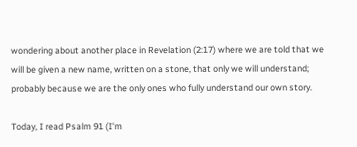wondering about another place in Revelation (2:17) where we are told that we will be given a new name, written on a stone, that only we will understand; probably because we are the only ones who fully understand our own story.

Today, I read Psalm 91 (I'm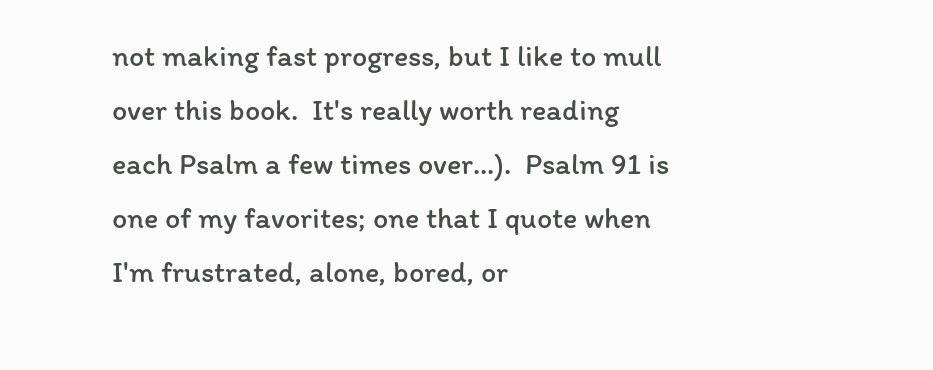not making fast progress, but I like to mull over this book.  It's really worth reading each Psalm a few times over...).  Psalm 91 is one of my favorites; one that I quote when I'm frustrated, alone, bored, or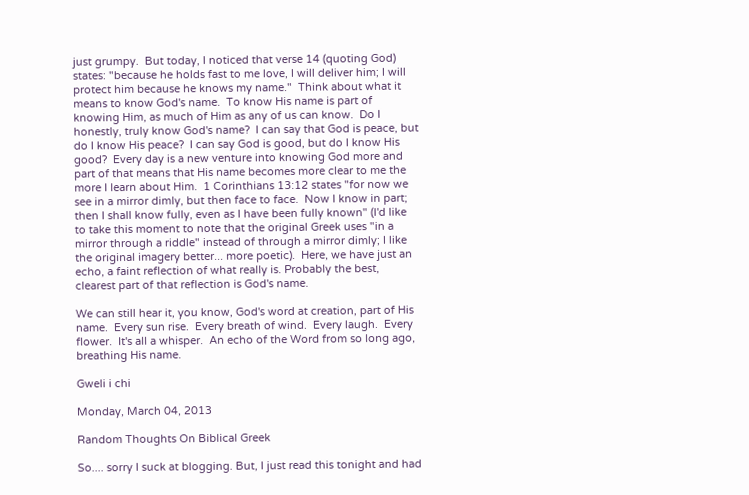just grumpy.  But today, I noticed that verse 14 (quoting God) states: "because he holds fast to me love, I will deliver him; I will protect him because he knows my name."  Think about what it means to know God's name.  To know His name is part of knowing Him, as much of Him as any of us can know.  Do I honestly, truly know God's name?  I can say that God is peace, but do I know His peace?  I can say God is good, but do I know His good?  Every day is a new venture into knowing God more and part of that means that His name becomes more clear to me the more I learn about Him.  1 Corinthians 13:12 states "for now we see in a mirror dimly, but then face to face.  Now I know in part; then I shall know fully, even as I have been fully known" (I'd like to take this moment to note that the original Greek uses "in a mirror through a riddle" instead of through a mirror dimly; I like the original imagery better... more poetic).  Here, we have just an echo, a faint reflection of what really is. Probably the best, clearest part of that reflection is God's name.

We can still hear it, you know, God's word at creation, part of His name.  Every sun rise.  Every breath of wind.  Every laugh.  Every flower.  It's all a whisper.  An echo of the Word from so long ago, breathing His name.

Gweli i chi

Monday, March 04, 2013

Random Thoughts On Biblical Greek

So.... sorry I suck at blogging. But, I just read this tonight and had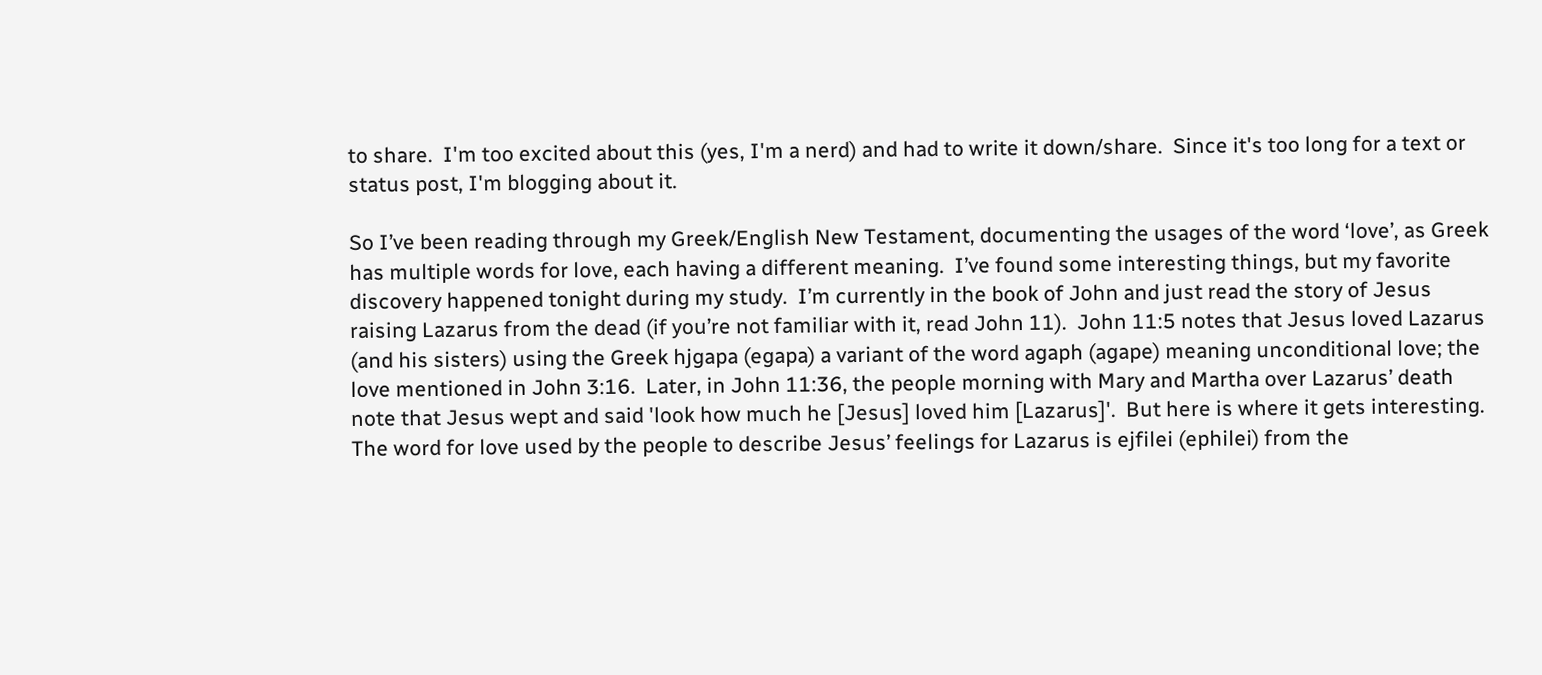to share.  I'm too excited about this (yes, I'm a nerd) and had to write it down/share.  Since it's too long for a text or status post, I'm blogging about it.

So I’ve been reading through my Greek/English New Testament, documenting the usages of the word ‘love’, as Greek has multiple words for love, each having a different meaning.  I’ve found some interesting things, but my favorite discovery happened tonight during my study.  I’m currently in the book of John and just read the story of Jesus raising Lazarus from the dead (if you’re not familiar with it, read John 11).  John 11:5 notes that Jesus loved Lazarus (and his sisters) using the Greek hjgapa (egapa) a variant of the word agaph (agape) meaning unconditional love; the love mentioned in John 3:16.  Later, in John 11:36, the people morning with Mary and Martha over Lazarus’ death note that Jesus wept and said 'look how much he [Jesus] loved him [Lazarus]'.  But here is where it gets interesting.  The word for love used by the people to describe Jesus’ feelings for Lazarus is ejfilei (ephilei) from the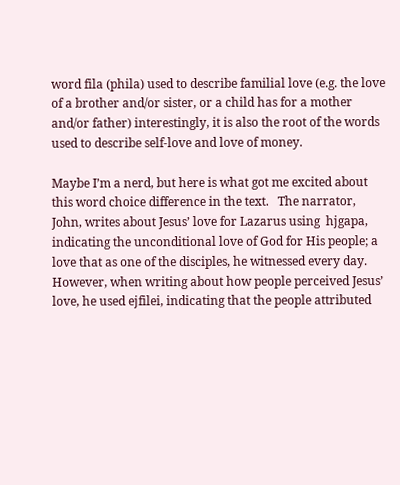word fila (phila) used to describe familial love (e.g. the love of a brother and/or sister, or a child has for a mother and/or father) interestingly, it is also the root of the words used to describe self-love and love of money.

Maybe I’m a nerd, but here is what got me excited about this word choice difference in the text.   The narrator, John, writes about Jesus’ love for Lazarus using  hjgapa, indicating the unconditional love of God for His people; a love that as one of the disciples, he witnessed every day.  However, when writing about how people perceived Jesus’ love, he used ejfilei, indicating that the people attributed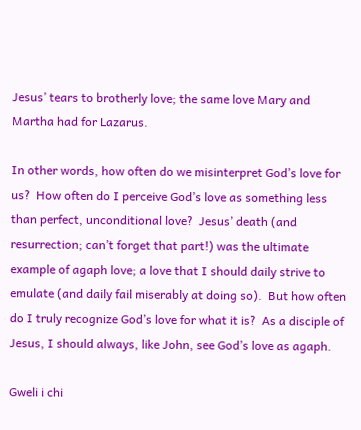Jesus’ tears to brotherly love; the same love Mary and Martha had for Lazarus.

In other words, how often do we misinterpret God’s love for us?  How often do I perceive God’s love as something less than perfect, unconditional love?  Jesus’ death (and resurrection; can’t forget that part!) was the ultimate example of agaph love; a love that I should daily strive to emulate (and daily fail miserably at doing so).  But how often do I truly recognize God’s love for what it is?  As a disciple of Jesus, I should always, like John, see God’s love as agaph.

Gweli i chi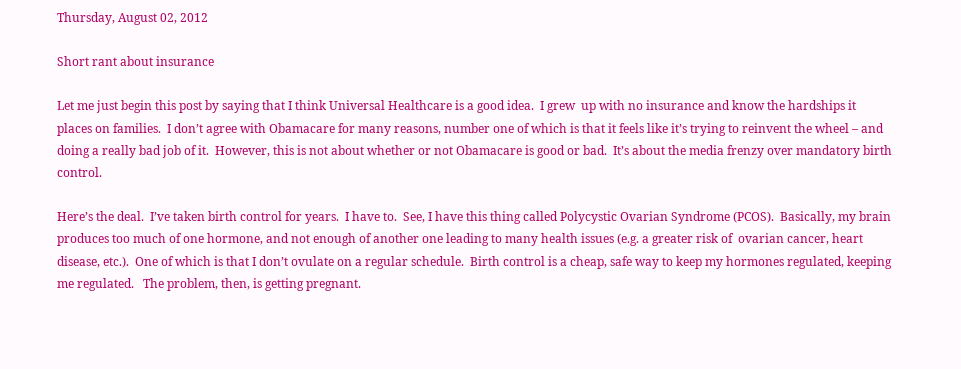Thursday, August 02, 2012

Short rant about insurance

Let me just begin this post by saying that I think Universal Healthcare is a good idea.  I grew  up with no insurance and know the hardships it places on families.  I don’t agree with Obamacare for many reasons, number one of which is that it feels like it’s trying to reinvent the wheel – and doing a really bad job of it.  However, this is not about whether or not Obamacare is good or bad.  It’s about the media frenzy over mandatory birth control.

Here’s the deal.  I’ve taken birth control for years.  I have to.  See, I have this thing called Polycystic Ovarian Syndrome (PCOS).  Basically, my brain produces too much of one hormone, and not enough of another one leading to many health issues (e.g. a greater risk of  ovarian cancer, heart disease, etc.).  One of which is that I don’t ovulate on a regular schedule.  Birth control is a cheap, safe way to keep my hormones regulated, keeping me regulated.   The problem, then, is getting pregnant.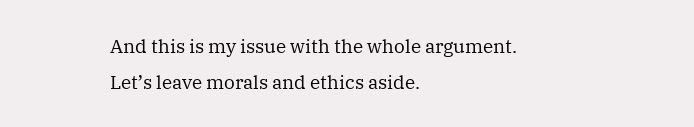And this is my issue with the whole argument.  Let’s leave morals and ethics aside.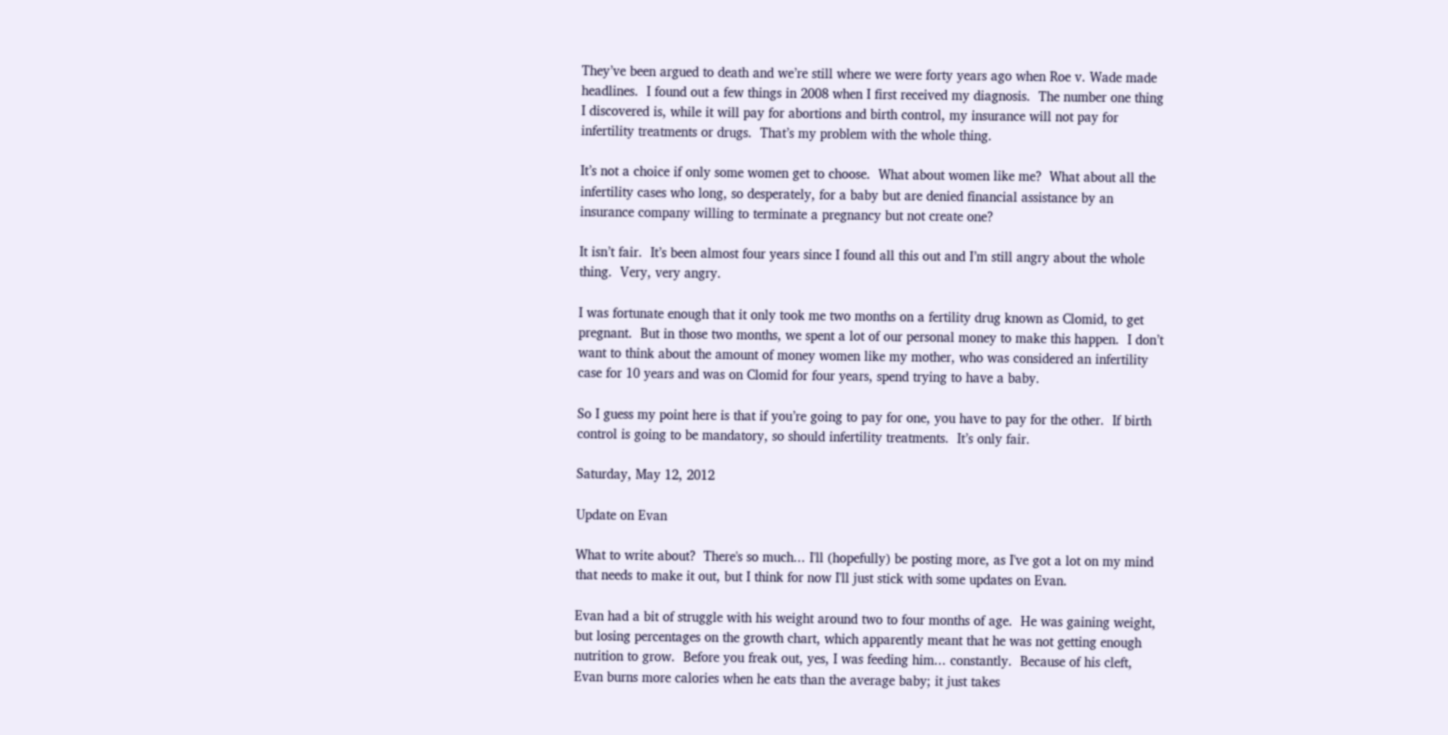They’ve been argued to death and we’re still where we were forty years ago when Roe v. Wade made headlines.  I found out a few things in 2008 when I first received my diagnosis.  The number one thing I discovered is, while it will pay for abortions and birth control, my insurance will not pay for infertility treatments or drugs.  That’s my problem with the whole thing.

It’s not a choice if only some women get to choose.  What about women like me?  What about all the infertility cases who long, so desperately, for a baby but are denied financial assistance by an insurance company willing to terminate a pregnancy but not create one?

It isn’t fair.  It’s been almost four years since I found all this out and I’m still angry about the whole thing.  Very, very angry.

I was fortunate enough that it only took me two months on a fertility drug known as Clomid, to get pregnant.  But in those two months, we spent a lot of our personal money to make this happen.  I don’t want to think about the amount of money women like my mother, who was considered an infertility case for 10 years and was on Clomid for four years, spend trying to have a baby.

So I guess my point here is that if you’re going to pay for one, you have to pay for the other.  If birth control is going to be mandatory, so should infertility treatments.  It’s only fair.

Saturday, May 12, 2012

Update on Evan

What to write about?  There's so much... I'll (hopefully) be posting more, as I've got a lot on my mind that needs to make it out, but I think for now I'll just stick with some updates on Evan.

Evan had a bit of struggle with his weight around two to four months of age.  He was gaining weight, but losing percentages on the growth chart, which apparently meant that he was not getting enough nutrition to grow.  Before you freak out, yes, I was feeding him... constantly.  Because of his cleft, Evan burns more calories when he eats than the average baby; it just takes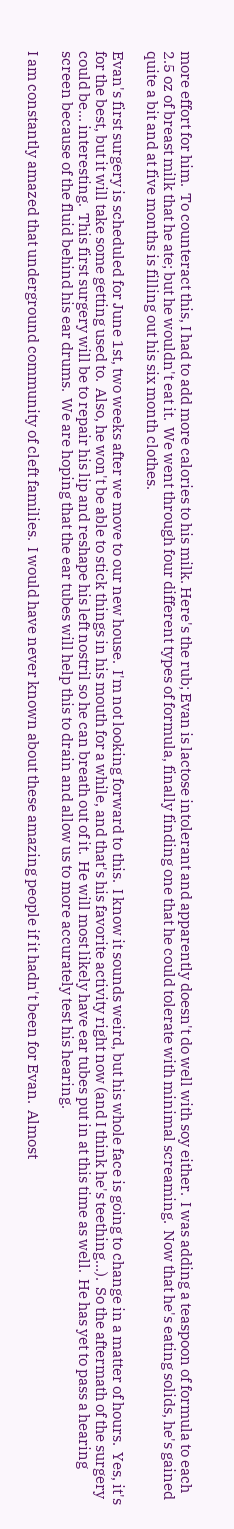more effort for him.  To counteract this, I had to add more calories to his milk. Here's the rub; Evan is lactose intolerant and apparently doesn't do well with soy either.  I was adding a teaspoon of formula to each 2.5 oz of breast milk that he ate; but he wouldn't eat it.  We went through four different types of formula, finally finding one that he could tolerate with minimal screaming.  Now that he's eating solids, he's gained quite a bit and at five months is filling out his six month clothes.

Evan's first surgery is scheduled for June 1st, two weeks after we move to our new house.  I'm not looking forward to this.  I know it sounds weird, but his whole face is going to change in a matter of hours.  Yes, it's for the best, but it will take some getting used to.  Also, he won't be able to stick things in his mouth for a while, and that's his favorite activity right now (and I think he's teething...).  So the aftermath of the surgery could be... interesting.  This first surgery will be to repair his lip and reshape his left nostril so he can breath out of it.  He will most likely have ear tubes put in at this time as well.  He has yet to pass a hearing screen because of the fluid behind his ear drums.  We are hoping that the ear tubes will help this to drain and allow us to more accurately test his hearing.

I am constantly amazed that underground community of cleft families.  I would have never known about these amazing people if it hadn't been for Evan.  Almost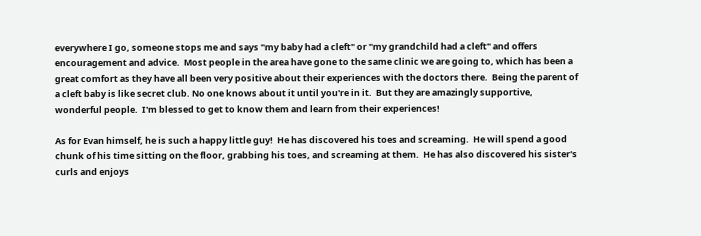everywhere I go, someone stops me and says "my baby had a cleft" or "my grandchild had a cleft" and offers encouragement and advice.  Most people in the area have gone to the same clinic we are going to, which has been a great comfort as they have all been very positive about their experiences with the doctors there.  Being the parent of a cleft baby is like secret club. No one knows about it until you're in it.  But they are amazingly supportive, wonderful people.  I'm blessed to get to know them and learn from their experiences!

As for Evan himself, he is such a happy little guy!  He has discovered his toes and screaming.  He will spend a good chunk of his time sitting on the floor, grabbing his toes, and screaming at them.  He has also discovered his sister's curls and enjoys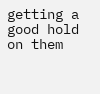getting a good hold on them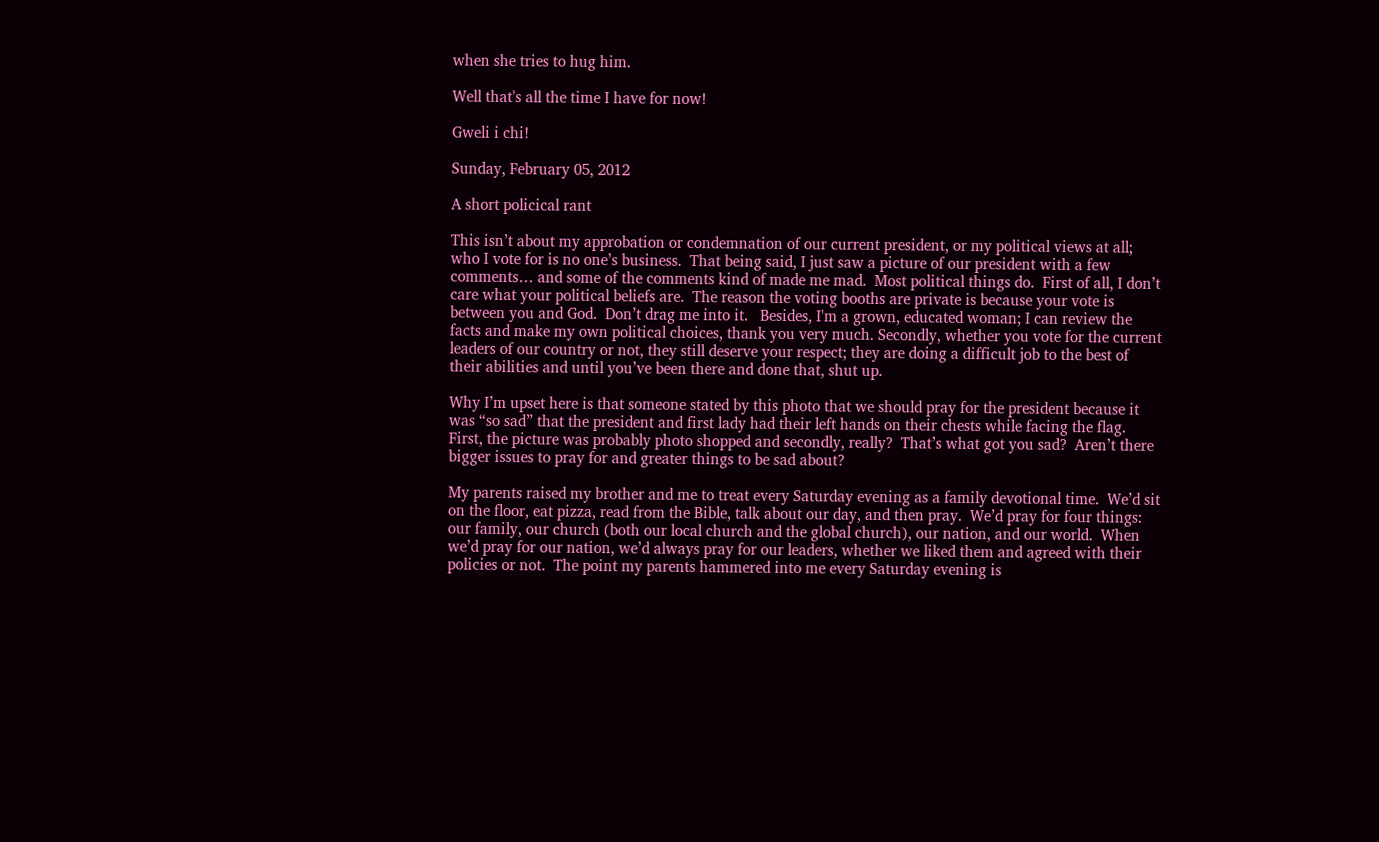when she tries to hug him.

Well that's all the time I have for now!

Gweli i chi!

Sunday, February 05, 2012

A short policical rant

This isn’t about my approbation or condemnation of our current president, or my political views at all; who I vote for is no one’s business.  That being said, I just saw a picture of our president with a few comments… and some of the comments kind of made me mad.  Most political things do.  First of all, I don’t care what your political beliefs are.  The reason the voting booths are private is because your vote is between you and God.  Don’t drag me into it.   Besides, I'm a grown, educated woman; I can review the facts and make my own political choices, thank you very much. Secondly, whether you vote for the current leaders of our country or not, they still deserve your respect; they are doing a difficult job to the best of their abilities and until you’ve been there and done that, shut up.

Why I’m upset here is that someone stated by this photo that we should pray for the president because it was “so sad” that the president and first lady had their left hands on their chests while facing the flag.  First, the picture was probably photo shopped and secondly, really?  That’s what got you sad?  Aren’t there bigger issues to pray for and greater things to be sad about?

My parents raised my brother and me to treat every Saturday evening as a family devotional time.  We’d sit on the floor, eat pizza, read from the Bible, talk about our day, and then pray.  We’d pray for four things: our family, our church (both our local church and the global church), our nation, and our world.  When we’d pray for our nation, we’d always pray for our leaders, whether we liked them and agreed with their policies or not.  The point my parents hammered into me every Saturday evening is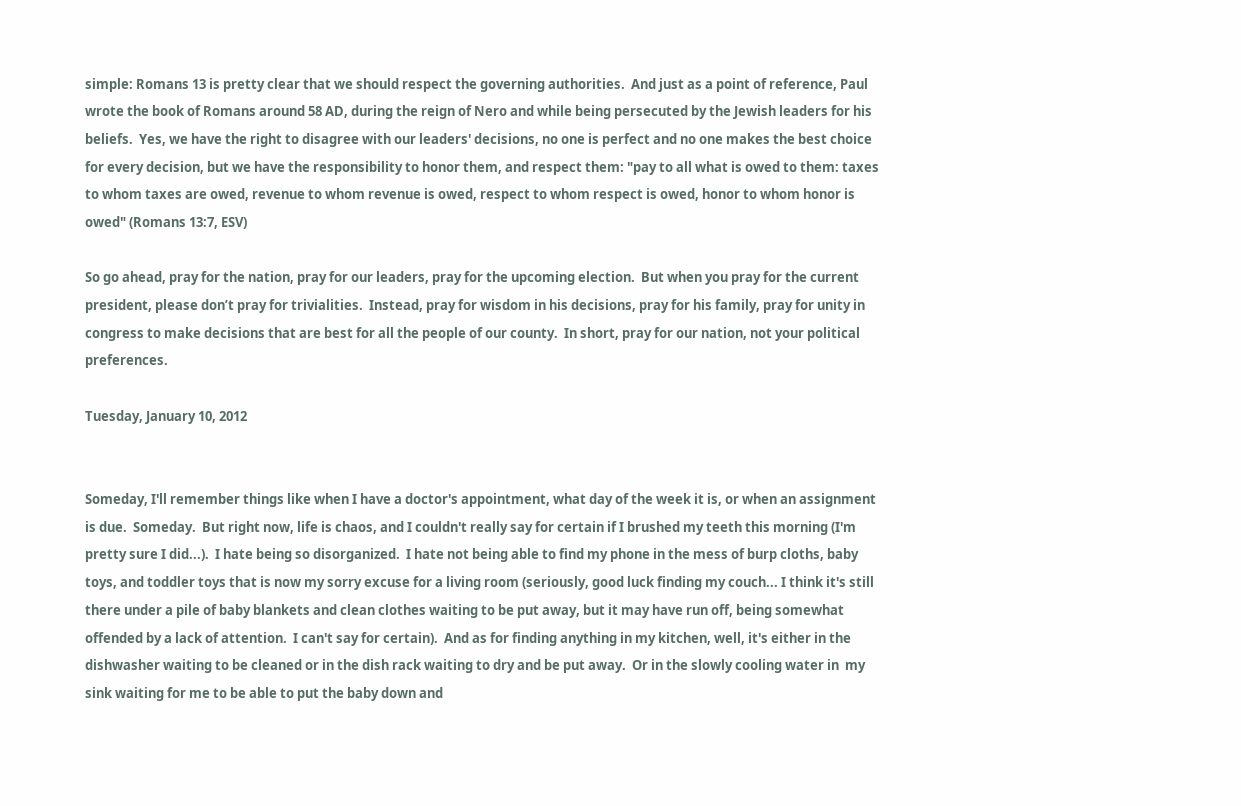simple: Romans 13 is pretty clear that we should respect the governing authorities.  And just as a point of reference, Paul wrote the book of Romans around 58 AD, during the reign of Nero and while being persecuted by the Jewish leaders for his beliefs.  Yes, we have the right to disagree with our leaders' decisions, no one is perfect and no one makes the best choice for every decision, but we have the responsibility to honor them, and respect them: "pay to all what is owed to them: taxes to whom taxes are owed, revenue to whom revenue is owed, respect to whom respect is owed, honor to whom honor is owed" (Romans 13:7, ESV)

So go ahead, pray for the nation, pray for our leaders, pray for the upcoming election.  But when you pray for the current president, please don’t pray for trivialities.  Instead, pray for wisdom in his decisions, pray for his family, pray for unity in congress to make decisions that are best for all the people of our county.  In short, pray for our nation, not your political preferences.

Tuesday, January 10, 2012


Someday, I'll remember things like when I have a doctor's appointment, what day of the week it is, or when an assignment is due.  Someday.  But right now, life is chaos, and I couldn't really say for certain if I brushed my teeth this morning (I'm pretty sure I did...).  I hate being so disorganized.  I hate not being able to find my phone in the mess of burp cloths, baby toys, and toddler toys that is now my sorry excuse for a living room (seriously, good luck finding my couch... I think it's still there under a pile of baby blankets and clean clothes waiting to be put away, but it may have run off, being somewhat offended by a lack of attention.  I can't say for certain).  And as for finding anything in my kitchen, well, it's either in the dishwasher waiting to be cleaned or in the dish rack waiting to dry and be put away.  Or in the slowly cooling water in  my sink waiting for me to be able to put the baby down and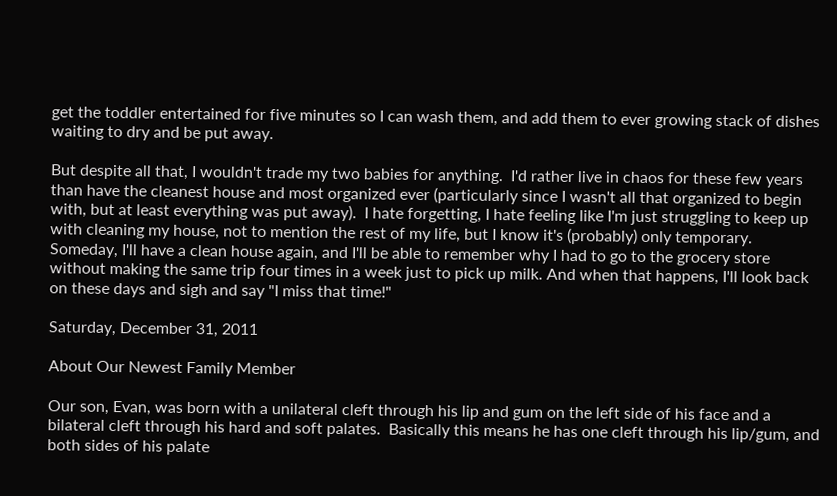get the toddler entertained for five minutes so I can wash them, and add them to ever growing stack of dishes waiting to dry and be put away.

But despite all that, I wouldn't trade my two babies for anything.  I'd rather live in chaos for these few years than have the cleanest house and most organized ever (particularly since I wasn't all that organized to begin with, but at least everything was put away).  I hate forgetting, I hate feeling like I'm just struggling to keep up with cleaning my house, not to mention the rest of my life, but I know it's (probably) only temporary.  Someday, I'll have a clean house again, and I'll be able to remember why I had to go to the grocery store without making the same trip four times in a week just to pick up milk. And when that happens, I'll look back on these days and sigh and say "I miss that time!"

Saturday, December 31, 2011

About Our Newest Family Member

Our son, Evan, was born with a unilateral cleft through his lip and gum on the left side of his face and a bilateral cleft through his hard and soft palates.  Basically this means he has one cleft through his lip/gum, and both sides of his palate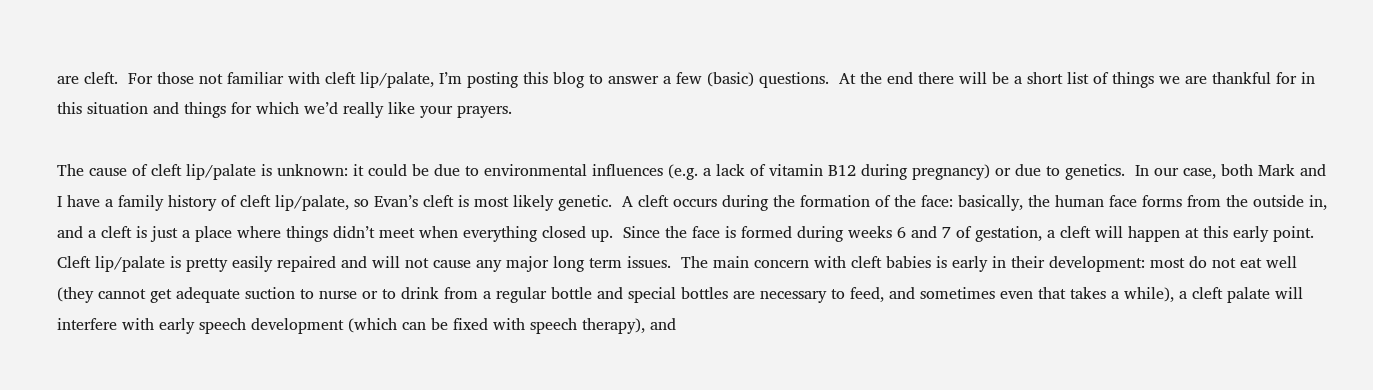are cleft.  For those not familiar with cleft lip/palate, I’m posting this blog to answer a few (basic) questions.  At the end there will be a short list of things we are thankful for in this situation and things for which we’d really like your prayers.

The cause of cleft lip/palate is unknown: it could be due to environmental influences (e.g. a lack of vitamin B12 during pregnancy) or due to genetics.  In our case, both Mark and I have a family history of cleft lip/palate, so Evan’s cleft is most likely genetic.  A cleft occurs during the formation of the face: basically, the human face forms from the outside in, and a cleft is just a place where things didn’t meet when everything closed up.  Since the face is formed during weeks 6 and 7 of gestation, a cleft will happen at this early point.  Cleft lip/palate is pretty easily repaired and will not cause any major long term issues.  The main concern with cleft babies is early in their development: most do not eat well (they cannot get adequate suction to nurse or to drink from a regular bottle and special bottles are necessary to feed, and sometimes even that takes a while), a cleft palate will interfere with early speech development (which can be fixed with speech therapy), and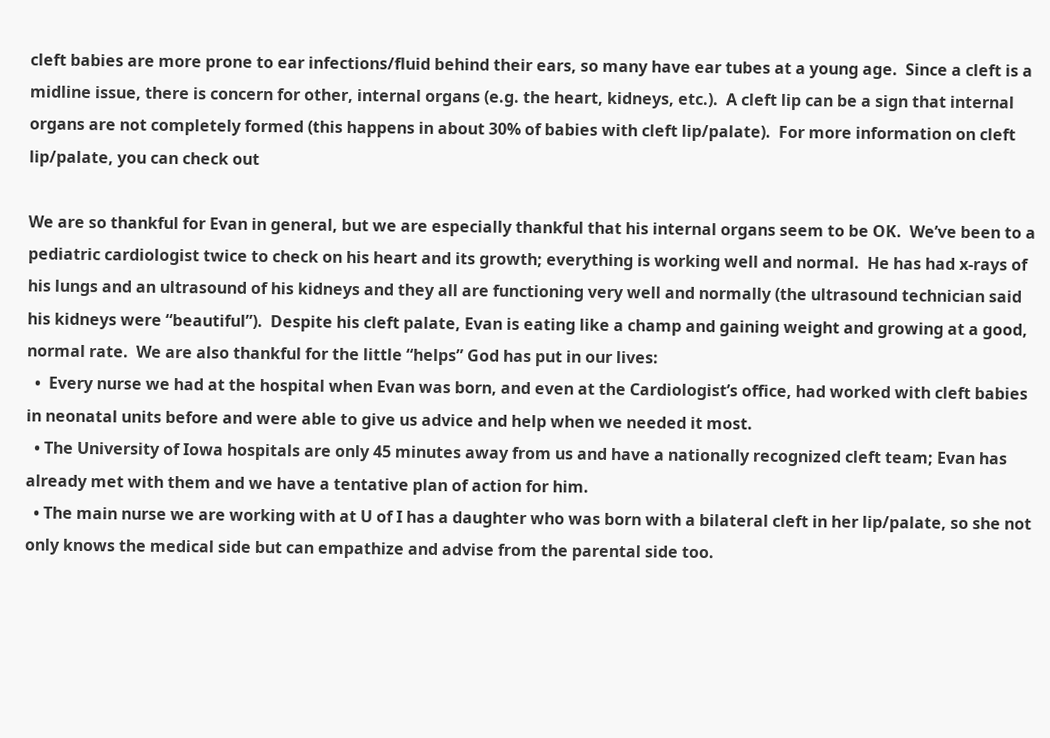cleft babies are more prone to ear infections/fluid behind their ears, so many have ear tubes at a young age.  Since a cleft is a midline issue, there is concern for other, internal organs (e.g. the heart, kidneys, etc.).  A cleft lip can be a sign that internal organs are not completely formed (this happens in about 30% of babies with cleft lip/palate).  For more information on cleft lip/palate, you can check out

We are so thankful for Evan in general, but we are especially thankful that his internal organs seem to be OK.  We’ve been to a pediatric cardiologist twice to check on his heart and its growth; everything is working well and normal.  He has had x-rays of his lungs and an ultrasound of his kidneys and they all are functioning very well and normally (the ultrasound technician said his kidneys were “beautiful”).  Despite his cleft palate, Evan is eating like a champ and gaining weight and growing at a good, normal rate.  We are also thankful for the little “helps” God has put in our lives:
  •  Every nurse we had at the hospital when Evan was born, and even at the Cardiologist’s office, had worked with cleft babies in neonatal units before and were able to give us advice and help when we needed it most.
  • The University of Iowa hospitals are only 45 minutes away from us and have a nationally recognized cleft team; Evan has already met with them and we have a tentative plan of action for him.
  • The main nurse we are working with at U of I has a daughter who was born with a bilateral cleft in her lip/palate, so she not only knows the medical side but can empathize and advise from the parental side too.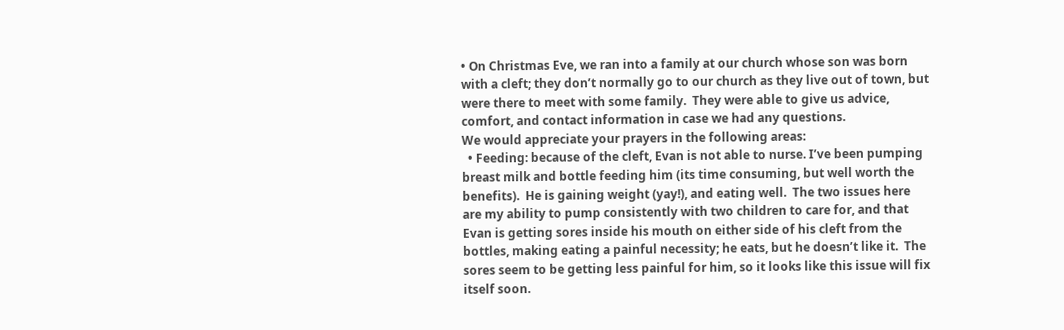• On Christmas Eve, we ran into a family at our church whose son was born with a cleft; they don’t normally go to our church as they live out of town, but were there to meet with some family.  They were able to give us advice, comfort, and contact information in case we had any questions.
We would appreciate your prayers in the following areas:
  • Feeding: because of the cleft, Evan is not able to nurse. I’ve been pumping breast milk and bottle feeding him (its time consuming, but well worth the benefits).  He is gaining weight (yay!), and eating well.  The two issues here are my ability to pump consistently with two children to care for, and that Evan is getting sores inside his mouth on either side of his cleft from the bottles, making eating a painful necessity; he eats, but he doesn’t like it.  The sores seem to be getting less painful for him, so it looks like this issue will fix itself soon.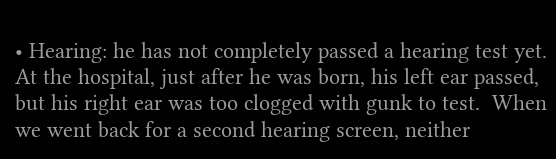• Hearing: he has not completely passed a hearing test yet.  At the hospital, just after he was born, his left ear passed, but his right ear was too clogged with gunk to test.  When we went back for a second hearing screen, neither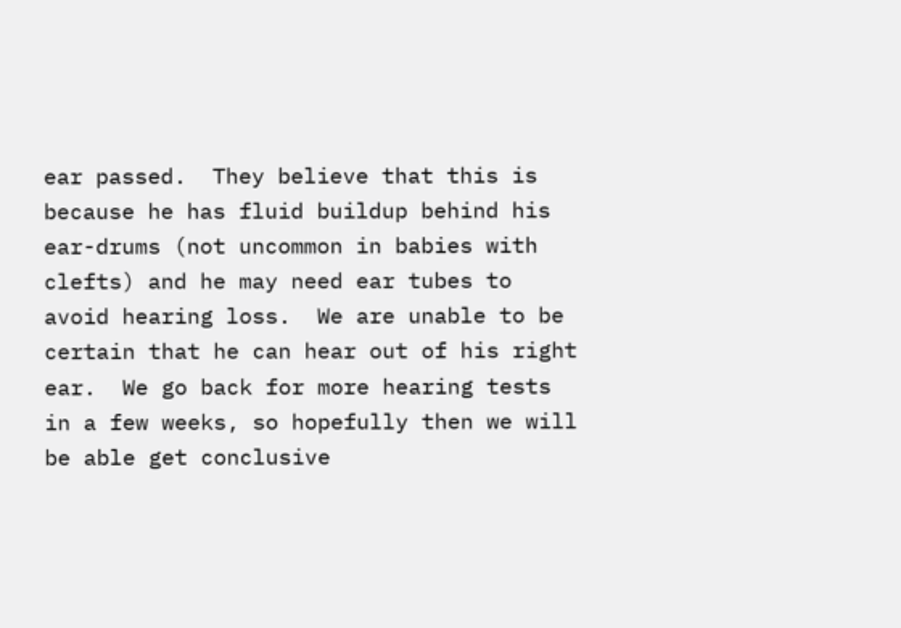ear passed.  They believe that this is because he has fluid buildup behind his ear-drums (not uncommon in babies with clefts) and he may need ear tubes to avoid hearing loss.  We are unable to be certain that he can hear out of his right ear.  We go back for more hearing tests in a few weeks, so hopefully then we will be able get conclusive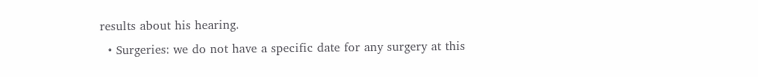results about his hearing.
  • Surgeries: we do not have a specific date for any surgery at this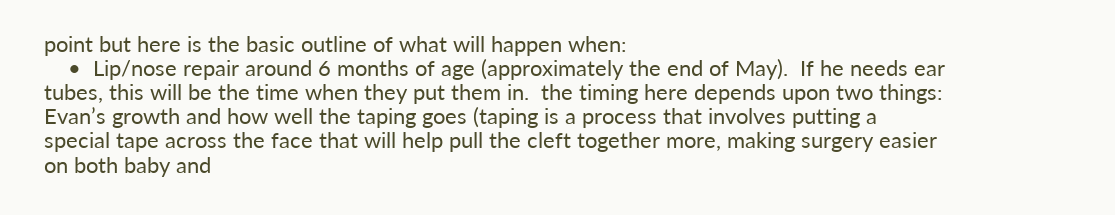point but here is the basic outline of what will happen when:
    •  Lip/nose repair around 6 months of age (approximately the end of May).  If he needs ear tubes, this will be the time when they put them in.  the timing here depends upon two things: Evan’s growth and how well the taping goes (taping is a process that involves putting a special tape across the face that will help pull the cleft together more, making surgery easier on both baby and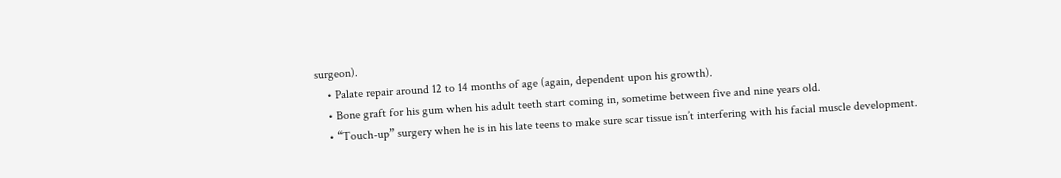surgeon).
    • Palate repair around 12 to 14 months of age (again, dependent upon his growth).
    • Bone graft for his gum when his adult teeth start coming in, sometime between five and nine years old.
    • “Touch-up” surgery when he is in his late teens to make sure scar tissue isn’t interfering with his facial muscle development.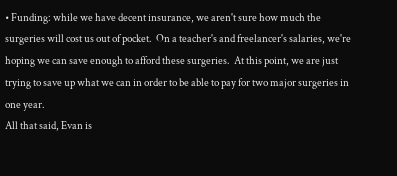• Funding: while we have decent insurance, we aren't sure how much the surgeries will cost us out of pocket.  On a teacher's and freelancer's salaries, we're hoping we can save enough to afford these surgeries.  At this point, we are just trying to save up what we can in order to be able to pay for two major surgeries in one year.
All that said, Evan is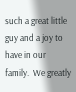such a great little guy and a joy to have in our family.  We greatly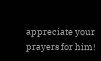appreciate your prayers for him!